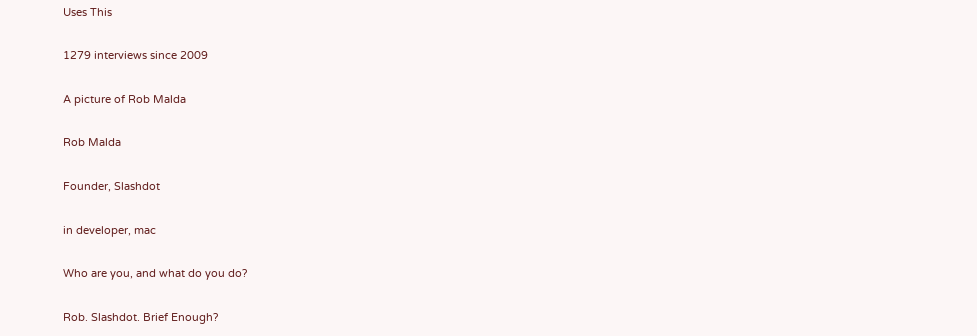Uses This

1279 interviews since 2009

A picture of Rob Malda

Rob Malda

Founder, Slashdot

in developer, mac

Who are you, and what do you do?

Rob. Slashdot. Brief Enough?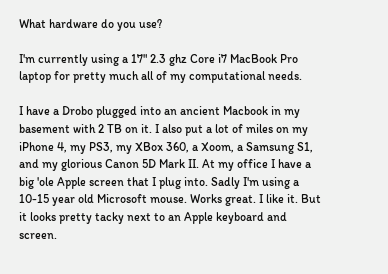What hardware do you use?

I'm currently using a 17" 2.3 ghz Core i7 MacBook Pro laptop for pretty much all of my computational needs.

I have a Drobo plugged into an ancient Macbook in my basement with 2 TB on it. I also put a lot of miles on my iPhone 4, my PS3, my XBox 360, a Xoom, a Samsung S1, and my glorious Canon 5D Mark II. At my office I have a big 'ole Apple screen that I plug into. Sadly I'm using a 10-15 year old Microsoft mouse. Works great. I like it. But it looks pretty tacky next to an Apple keyboard and screen.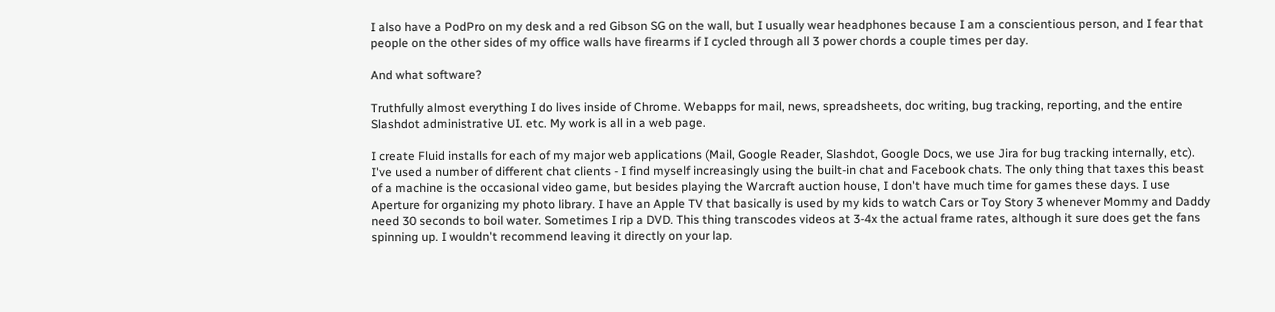I also have a PodPro on my desk and a red Gibson SG on the wall, but I usually wear headphones because I am a conscientious person, and I fear that people on the other sides of my office walls have firearms if I cycled through all 3 power chords a couple times per day.

And what software?

Truthfully almost everything I do lives inside of Chrome. Webapps for mail, news, spreadsheets, doc writing, bug tracking, reporting, and the entire Slashdot administrative UI. etc. My work is all in a web page.

I create Fluid installs for each of my major web applications (Mail, Google Reader, Slashdot, Google Docs, we use Jira for bug tracking internally, etc). I've used a number of different chat clients - I find myself increasingly using the built-in chat and Facebook chats. The only thing that taxes this beast of a machine is the occasional video game, but besides playing the Warcraft auction house, I don't have much time for games these days. I use Aperture for organizing my photo library. I have an Apple TV that basically is used by my kids to watch Cars or Toy Story 3 whenever Mommy and Daddy need 30 seconds to boil water. Sometimes I rip a DVD. This thing transcodes videos at 3-4x the actual frame rates, although it sure does get the fans spinning up. I wouldn't recommend leaving it directly on your lap.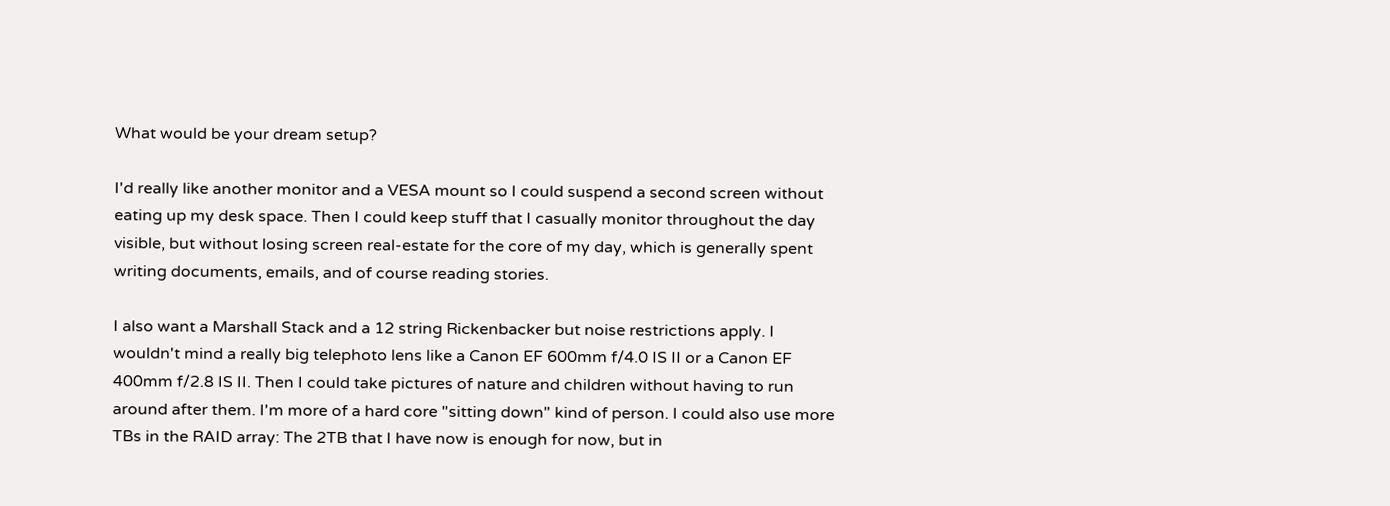What would be your dream setup?

I'd really like another monitor and a VESA mount so I could suspend a second screen without eating up my desk space. Then I could keep stuff that I casually monitor throughout the day visible, but without losing screen real-estate for the core of my day, which is generally spent writing documents, emails, and of course reading stories.

I also want a Marshall Stack and a 12 string Rickenbacker but noise restrictions apply. I wouldn't mind a really big telephoto lens like a Canon EF 600mm f/4.0 IS II or a Canon EF 400mm f/2.8 IS II. Then I could take pictures of nature and children without having to run around after them. I'm more of a hard core "sitting down" kind of person. I could also use more TBs in the RAID array: The 2TB that I have now is enough for now, but in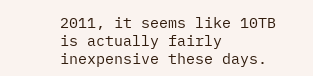2011, it seems like 10TB is actually fairly inexpensive these days.